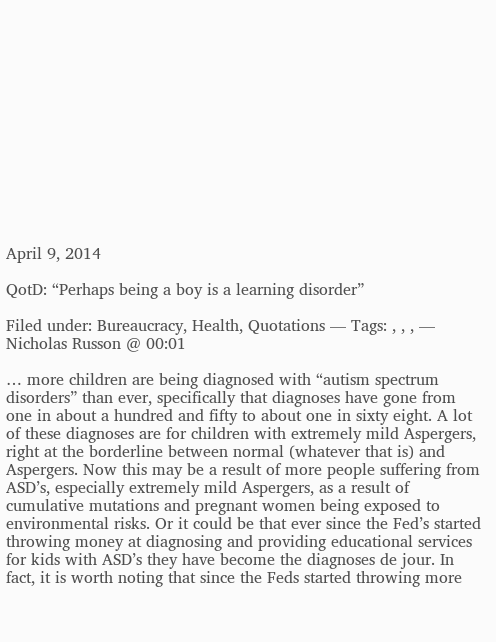April 9, 2014

QotD: “Perhaps being a boy is a learning disorder”

Filed under: Bureaucracy, Health, Quotations — Tags: , , , — Nicholas Russon @ 00:01

… more children are being diagnosed with “autism spectrum disorders” than ever, specifically that diagnoses have gone from one in about a hundred and fifty to about one in sixty eight. A lot of these diagnoses are for children with extremely mild Aspergers, right at the borderline between normal (whatever that is) and Aspergers. Now this may be a result of more people suffering from ASD’s, especially extremely mild Aspergers, as a result of cumulative mutations and pregnant women being exposed to environmental risks. Or it could be that ever since the Fed’s started throwing money at diagnosing and providing educational services for kids with ASD’s they have become the diagnoses de jour. In fact, it is worth noting that since the Feds started throwing more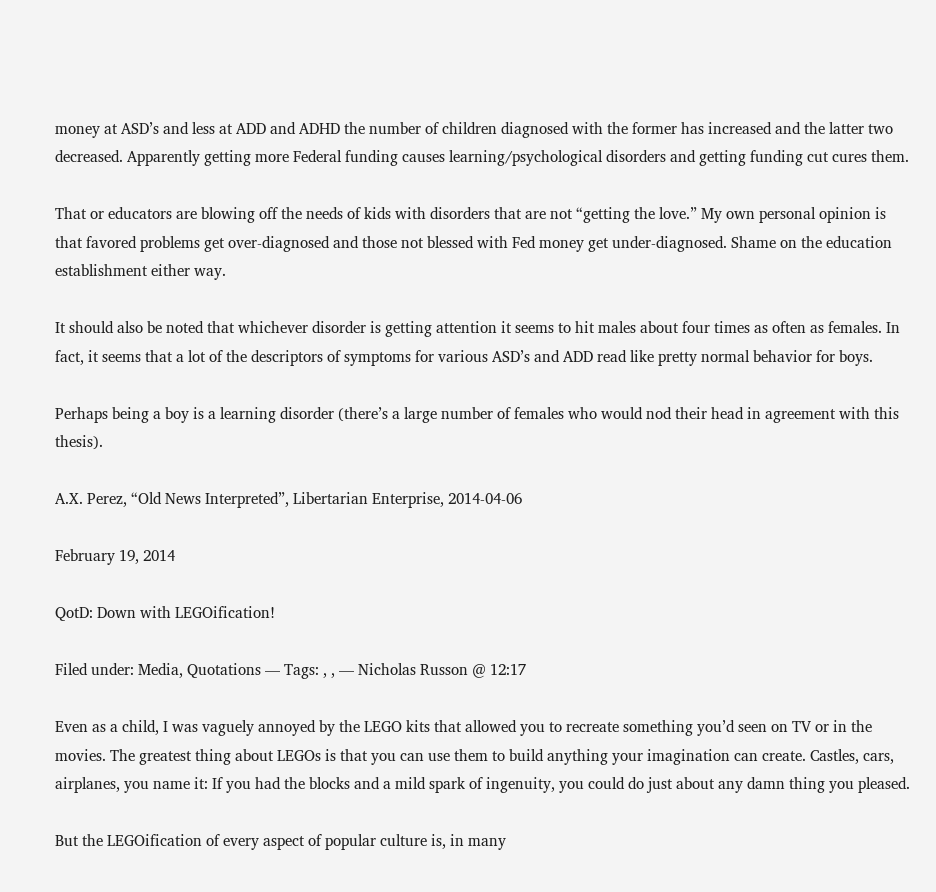money at ASD’s and less at ADD and ADHD the number of children diagnosed with the former has increased and the latter two decreased. Apparently getting more Federal funding causes learning/psychological disorders and getting funding cut cures them.

That or educators are blowing off the needs of kids with disorders that are not “getting the love.” My own personal opinion is that favored problems get over-diagnosed and those not blessed with Fed money get under-diagnosed. Shame on the education establishment either way.

It should also be noted that whichever disorder is getting attention it seems to hit males about four times as often as females. In fact, it seems that a lot of the descriptors of symptoms for various ASD’s and ADD read like pretty normal behavior for boys.

Perhaps being a boy is a learning disorder (there’s a large number of females who would nod their head in agreement with this thesis).

A.X. Perez, “Old News Interpreted”, Libertarian Enterprise, 2014-04-06

February 19, 2014

QotD: Down with LEGOification!

Filed under: Media, Quotations — Tags: , , — Nicholas Russon @ 12:17

Even as a child, I was vaguely annoyed by the LEGO kits that allowed you to recreate something you’d seen on TV or in the movies. The greatest thing about LEGOs is that you can use them to build anything your imagination can create. Castles, cars, airplanes, you name it: If you had the blocks and a mild spark of ingenuity, you could do just about any damn thing you pleased.

But the LEGOification of every aspect of popular culture is, in many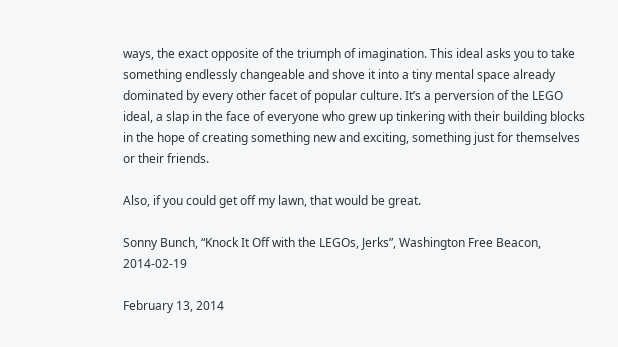ways, the exact opposite of the triumph of imagination. This ideal asks you to take something endlessly changeable and shove it into a tiny mental space already dominated by every other facet of popular culture. It’s a perversion of the LEGO ideal, a slap in the face of everyone who grew up tinkering with their building blocks in the hope of creating something new and exciting, something just for themselves or their friends.

Also, if you could get off my lawn, that would be great.

Sonny Bunch, “Knock It Off with the LEGOs, Jerks”, Washington Free Beacon, 2014-02-19

February 13, 2014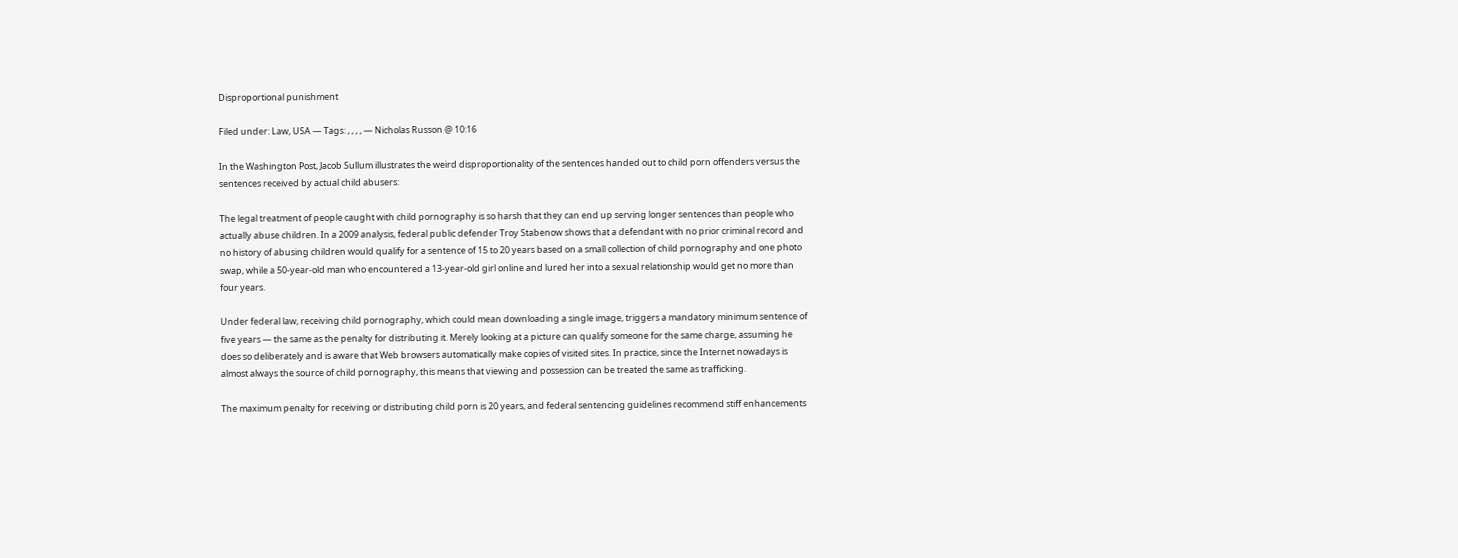Disproportional punishment

Filed under: Law, USA — Tags: , , , , — Nicholas Russon @ 10:16

In the Washington Post, Jacob Sullum illustrates the weird disproportionality of the sentences handed out to child porn offenders versus the sentences received by actual child abusers:

The legal treatment of people caught with child pornography is so harsh that they can end up serving longer sentences than people who actually abuse children. In a 2009 analysis, federal public defender Troy Stabenow shows that a defendant with no prior criminal record and no history of abusing children would qualify for a sentence of 15 to 20 years based on a small collection of child pornography and one photo swap, while a 50-year-old man who encountered a 13-year-old girl online and lured her into a sexual relationship would get no more than four years.

Under federal law, receiving child pornography, which could mean downloading a single image, triggers a mandatory minimum sentence of five years — the same as the penalty for distributing it. Merely looking at a picture can qualify someone for the same charge, assuming he does so deliberately and is aware that Web browsers automatically make copies of visited sites. In practice, since the Internet nowadays is almost always the source of child pornography, this means that viewing and possession can be treated the same as trafficking.

The maximum penalty for receiving or distributing child porn is 20 years, and federal sentencing guidelines recommend stiff enhancements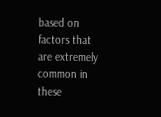based on factors that are extremely common in these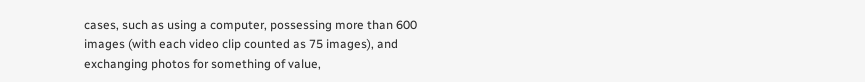cases, such as using a computer, possessing more than 600 images (with each video clip counted as 75 images), and exchanging photos for something of value,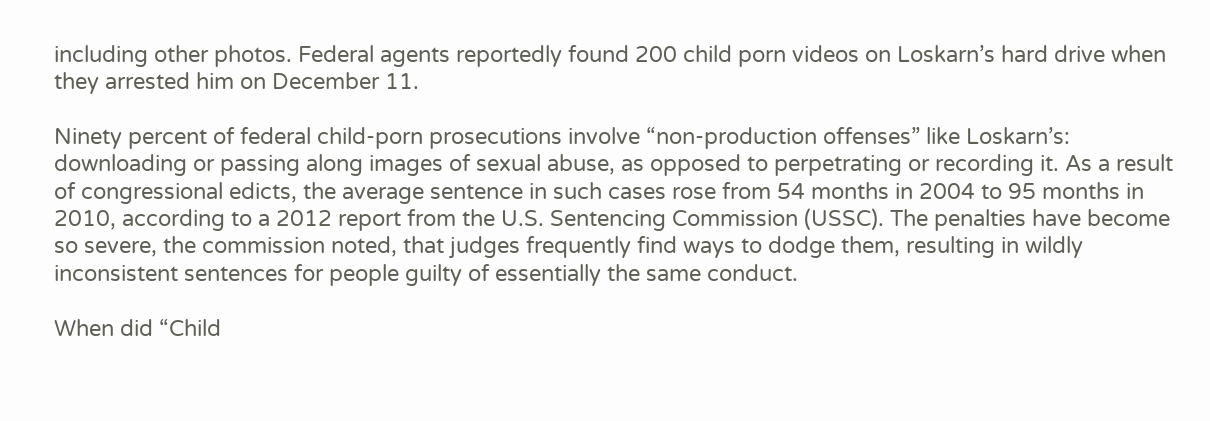including other photos. Federal agents reportedly found 200 child porn videos on Loskarn’s hard drive when they arrested him on December 11.

Ninety percent of federal child-porn prosecutions involve “non-production offenses” like Loskarn’s: downloading or passing along images of sexual abuse, as opposed to perpetrating or recording it. As a result of congressional edicts, the average sentence in such cases rose from 54 months in 2004 to 95 months in 2010, according to a 2012 report from the U.S. Sentencing Commission (USSC). The penalties have become so severe, the commission noted, that judges frequently find ways to dodge them, resulting in wildly inconsistent sentences for people guilty of essentially the same conduct.

When did “Child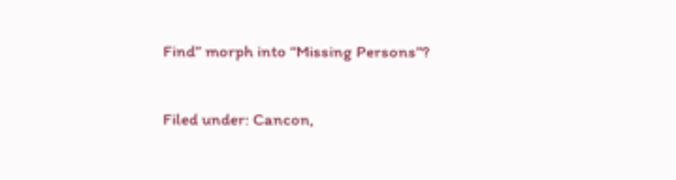Find” morph into “Missing Persons”?

Filed under: Cancon,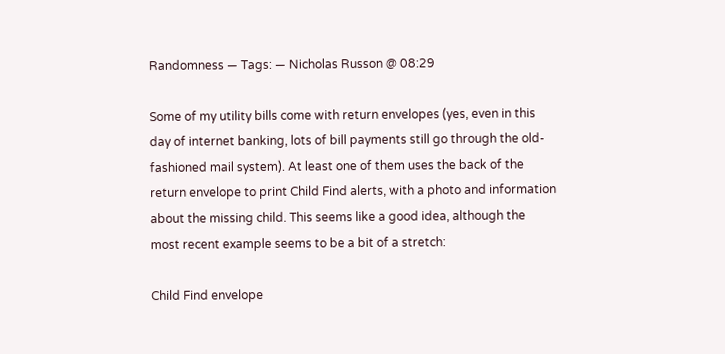Randomness — Tags: — Nicholas Russon @ 08:29

Some of my utility bills come with return envelopes (yes, even in this day of internet banking, lots of bill payments still go through the old-fashioned mail system). At least one of them uses the back of the return envelope to print Child Find alerts, with a photo and information about the missing child. This seems like a good idea, although the most recent example seems to be a bit of a stretch:

Child Find envelope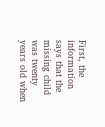First, the information says that the missing child was twenty years old when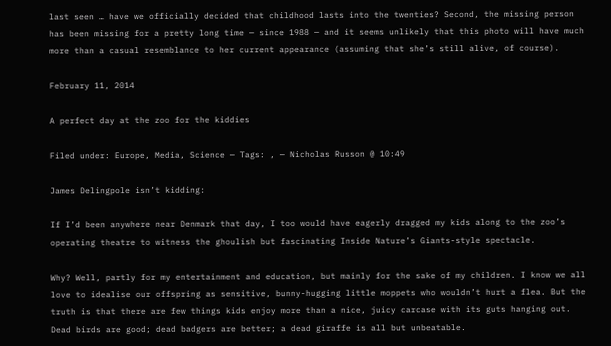last seen … have we officially decided that childhood lasts into the twenties? Second, the missing person has been missing for a pretty long time — since 1988 — and it seems unlikely that this photo will have much more than a casual resemblance to her current appearance (assuming that she’s still alive, of course).

February 11, 2014

A perfect day at the zoo for the kiddies

Filed under: Europe, Media, Science — Tags: , — Nicholas Russon @ 10:49

James Delingpole isn’t kidding:

If I’d been anywhere near Denmark that day, I too would have eagerly dragged my kids along to the zoo’s operating theatre to witness the ghoulish but fascinating Inside Nature’s Giants-style spectacle.

Why? Well, partly for my entertainment and education, but mainly for the sake of my children. I know we all love to idealise our offspring as sensitive, bunny-hugging little moppets who wouldn’t hurt a flea. But the truth is that there are few things kids enjoy more than a nice, juicy carcase with its guts hanging out. Dead birds are good; dead badgers are better; a dead giraffe is all but unbeatable.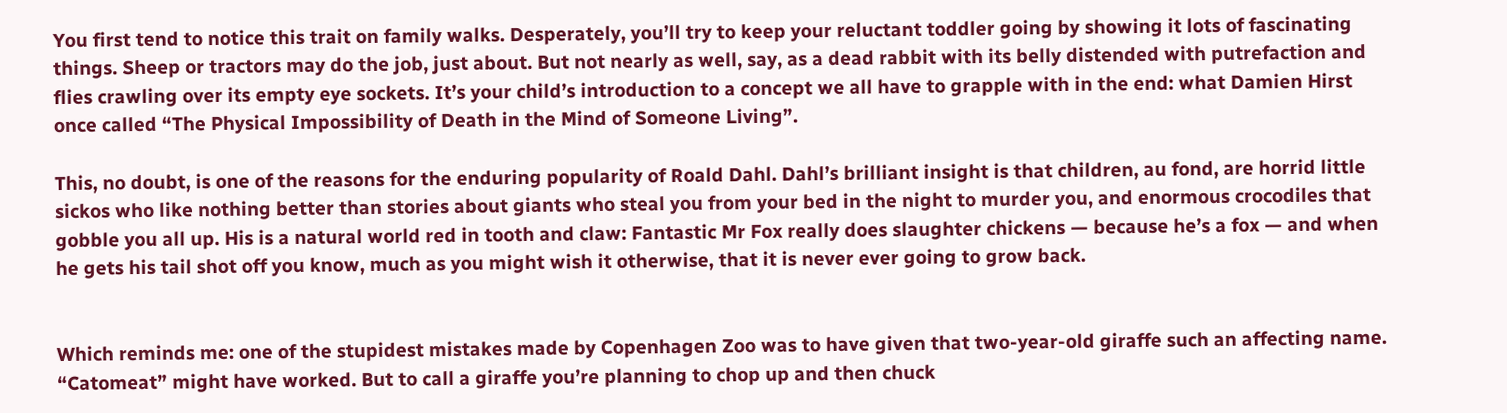You first tend to notice this trait on family walks. Desperately, you’ll try to keep your reluctant toddler going by showing it lots of fascinating things. Sheep or tractors may do the job, just about. But not nearly as well, say, as a dead rabbit with its belly distended with putrefaction and flies crawling over its empty eye sockets. It’s your child’s introduction to a concept we all have to grapple with in the end: what Damien Hirst once called “The Physical Impossibility of Death in the Mind of Someone Living”.

This, no doubt, is one of the reasons for the enduring popularity of Roald Dahl. Dahl’s brilliant insight is that children, au fond, are horrid little sickos who like nothing better than stories about giants who steal you from your bed in the night to murder you, and enormous crocodiles that gobble you all up. His is a natural world red in tooth and claw: Fantastic Mr Fox really does slaughter chickens — because he’s a fox — and when he gets his tail shot off you know, much as you might wish it otherwise, that it is never ever going to grow back.


Which reminds me: one of the stupidest mistakes made by Copenhagen Zoo was to have given that two-year-old giraffe such an affecting name. “Catomeat” might have worked. But to call a giraffe you’re planning to chop up and then chuck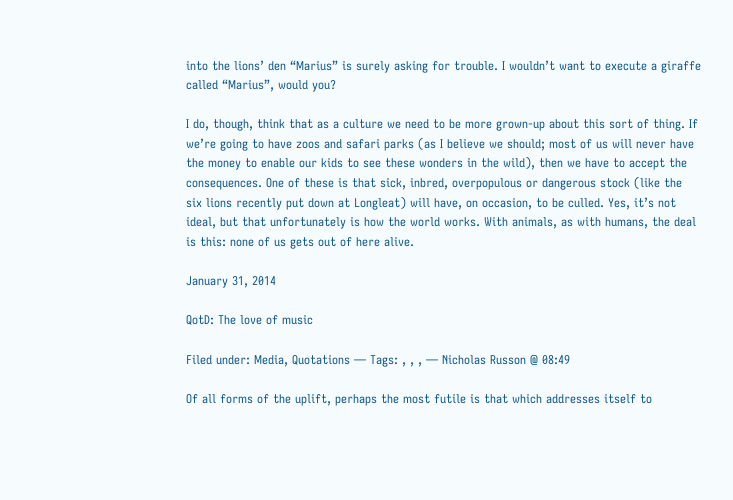into the lions’ den “Marius” is surely asking for trouble. I wouldn’t want to execute a giraffe called “Marius”, would you?

I do, though, think that as a culture we need to be more grown-up about this sort of thing. If we’re going to have zoos and safari parks (as I believe we should; most of us will never have the money to enable our kids to see these wonders in the wild), then we have to accept the consequences. One of these is that sick, inbred, overpopulous or dangerous stock (like the six lions recently put down at Longleat) will have, on occasion, to be culled. Yes, it’s not ideal, but that unfortunately is how the world works. With animals, as with humans, the deal is this: none of us gets out of here alive.

January 31, 2014

QotD: The love of music

Filed under: Media, Quotations — Tags: , , , — Nicholas Russon @ 08:49

Of all forms of the uplift, perhaps the most futile is that which addresses itself to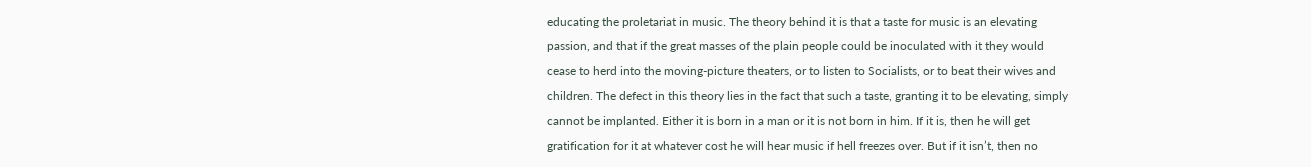educating the proletariat in music. The theory behind it is that a taste for music is an elevating passion, and that if the great masses of the plain people could be inoculated with it they would cease to herd into the moving-picture theaters, or to listen to Socialists, or to beat their wives and children. The defect in this theory lies in the fact that such a taste, granting it to be elevating, simply cannot be implanted. Either it is born in a man or it is not born in him. If it is, then he will get gratification for it at whatever cost he will hear music if hell freezes over. But if it isn’t, then no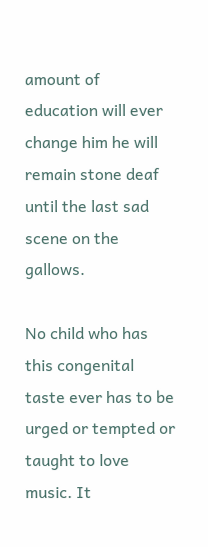amount of education will ever change him he will remain stone deaf until the last sad scene on the gallows.

No child who has this congenital taste ever has to be urged or tempted or taught to love music. It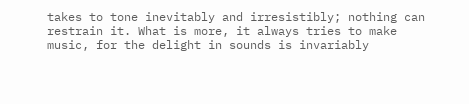takes to tone inevitably and irresistibly; nothing can restrain it. What is more, it always tries to make music, for the delight in sounds is invariably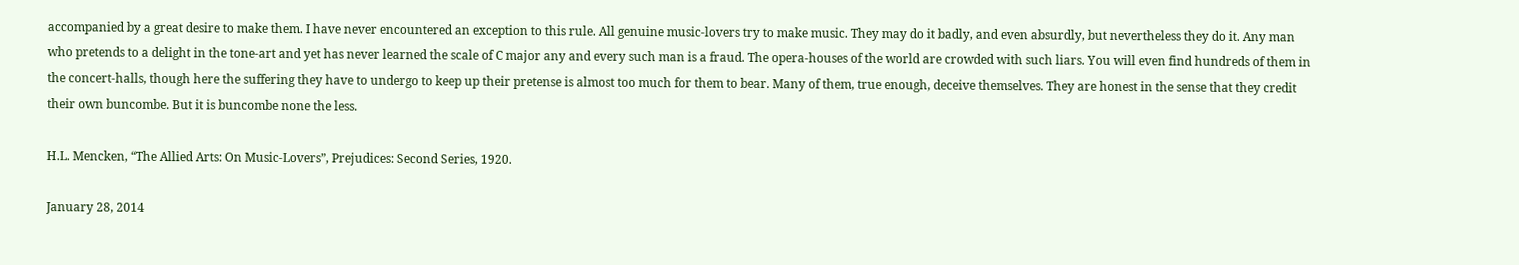accompanied by a great desire to make them. I have never encountered an exception to this rule. All genuine music-lovers try to make music. They may do it badly, and even absurdly, but nevertheless they do it. Any man who pretends to a delight in the tone-art and yet has never learned the scale of C major any and every such man is a fraud. The opera-houses of the world are crowded with such liars. You will even find hundreds of them in the concert-halls, though here the suffering they have to undergo to keep up their pretense is almost too much for them to bear. Many of them, true enough, deceive themselves. They are honest in the sense that they credit their own buncombe. But it is buncombe none the less.

H.L. Mencken, “The Allied Arts: On Music-Lovers”, Prejudices: Second Series, 1920.

January 28, 2014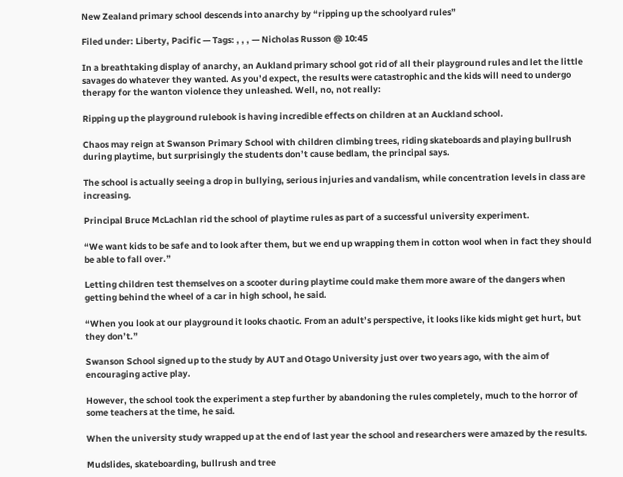New Zealand primary school descends into anarchy by “ripping up the schoolyard rules”

Filed under: Liberty, Pacific — Tags: , , , — Nicholas Russon @ 10:45

In a breathtaking display of anarchy, an Aukland primary school got rid of all their playground rules and let the little savages do whatever they wanted. As you’d expect, the results were catastrophic and the kids will need to undergo therapy for the wanton violence they unleashed. Well, no, not really:

Ripping up the playground rulebook is having incredible effects on children at an Auckland school.

Chaos may reign at Swanson Primary School with children climbing trees, riding skateboards and playing bullrush during playtime, but surprisingly the students don’t cause bedlam, the principal says.

The school is actually seeing a drop in bullying, serious injuries and vandalism, while concentration levels in class are increasing.

Principal Bruce McLachlan rid the school of playtime rules as part of a successful university experiment.

“We want kids to be safe and to look after them, but we end up wrapping them in cotton wool when in fact they should be able to fall over.”

Letting children test themselves on a scooter during playtime could make them more aware of the dangers when getting behind the wheel of a car in high school, he said.

“When you look at our playground it looks chaotic. From an adult’s perspective, it looks like kids might get hurt, but they don’t.”

Swanson School signed up to the study by AUT and Otago University just over two years ago, with the aim of encouraging active play.

However, the school took the experiment a step further by abandoning the rules completely, much to the horror of some teachers at the time, he said.

When the university study wrapped up at the end of last year the school and researchers were amazed by the results.

Mudslides, skateboarding, bullrush and tree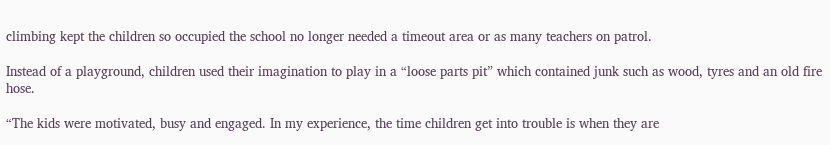climbing kept the children so occupied the school no longer needed a timeout area or as many teachers on patrol.

Instead of a playground, children used their imagination to play in a “loose parts pit” which contained junk such as wood, tyres and an old fire hose.

“The kids were motivated, busy and engaged. In my experience, the time children get into trouble is when they are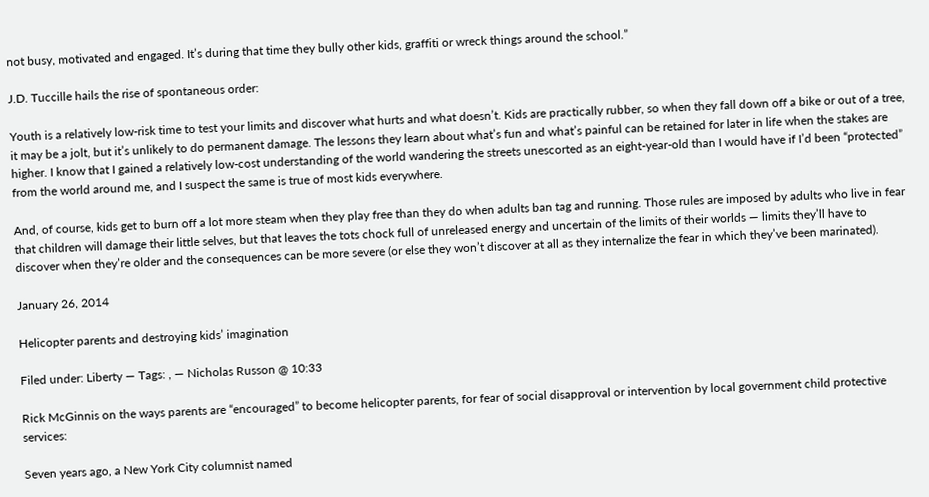not busy, motivated and engaged. It’s during that time they bully other kids, graffiti or wreck things around the school.”

J.D. Tuccille hails the rise of spontaneous order:

Youth is a relatively low-risk time to test your limits and discover what hurts and what doesn’t. Kids are practically rubber, so when they fall down off a bike or out of a tree, it may be a jolt, but it’s unlikely to do permanent damage. The lessons they learn about what’s fun and what’s painful can be retained for later in life when the stakes are higher. I know that I gained a relatively low-cost understanding of the world wandering the streets unescorted as an eight-year-old than I would have if I’d been “protected” from the world around me, and I suspect the same is true of most kids everywhere.

And, of course, kids get to burn off a lot more steam when they play free than they do when adults ban tag and running. Those rules are imposed by adults who live in fear that children will damage their little selves, but that leaves the tots chock full of unreleased energy and uncertain of the limits of their worlds — limits they’ll have to discover when they’re older and the consequences can be more severe (or else they won’t discover at all as they internalize the fear in which they’ve been marinated).

January 26, 2014

Helicopter parents and destroying kids’ imagination

Filed under: Liberty — Tags: , — Nicholas Russon @ 10:33

Rick McGinnis on the ways parents are “encouraged” to become helicopter parents, for fear of social disapproval or intervention by local government child protective services:

Seven years ago, a New York City columnist named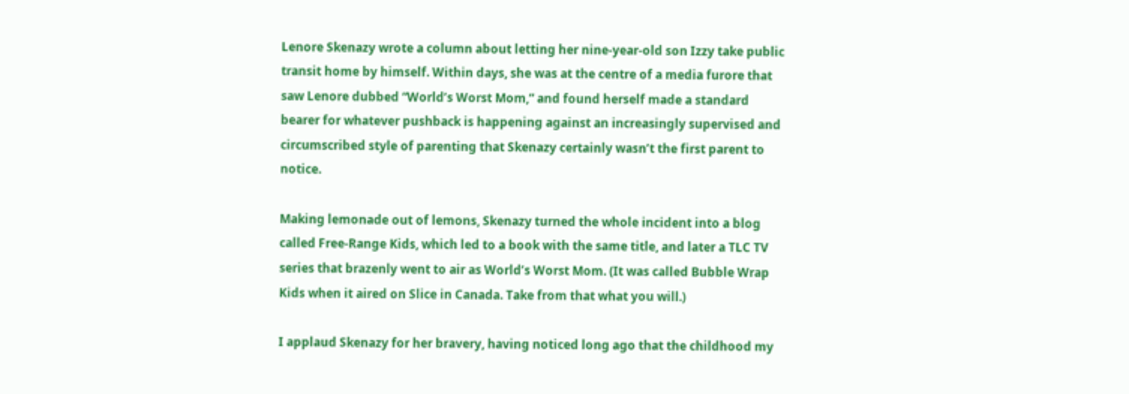Lenore Skenazy wrote a column about letting her nine-year-old son Izzy take public transit home by himself. Within days, she was at the centre of a media furore that saw Lenore dubbed “World’s Worst Mom,” and found herself made a standard bearer for whatever pushback is happening against an increasingly supervised and circumscribed style of parenting that Skenazy certainly wasn’t the first parent to notice.

Making lemonade out of lemons, Skenazy turned the whole incident into a blog called Free-Range Kids, which led to a book with the same title, and later a TLC TV series that brazenly went to air as World’s Worst Mom. (It was called Bubble Wrap Kids when it aired on Slice in Canada. Take from that what you will.)

I applaud Skenazy for her bravery, having noticed long ago that the childhood my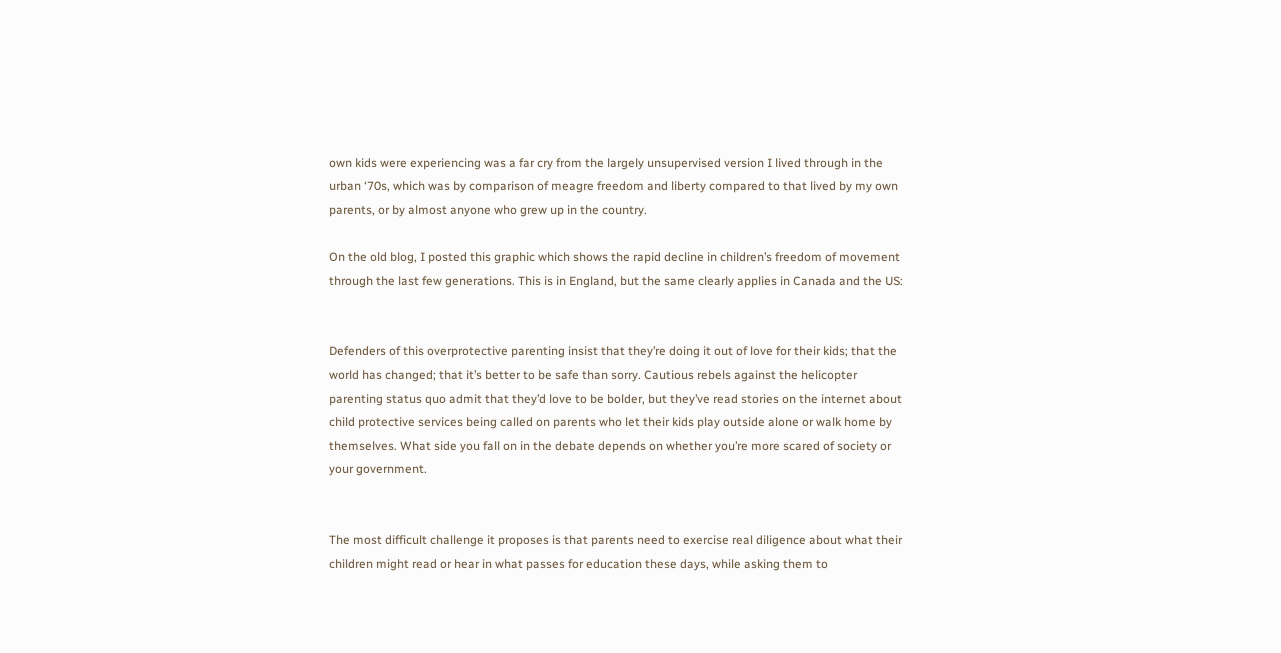own kids were experiencing was a far cry from the largely unsupervised version I lived through in the urban ‘70s, which was by comparison of meagre freedom and liberty compared to that lived by my own parents, or by almost anyone who grew up in the country.

On the old blog, I posted this graphic which shows the rapid decline in children’s freedom of movement through the last few generations. This is in England, but the same clearly applies in Canada and the US:


Defenders of this overprotective parenting insist that they’re doing it out of love for their kids; that the world has changed; that it’s better to be safe than sorry. Cautious rebels against the helicopter parenting status quo admit that they’d love to be bolder, but they’ve read stories on the internet about child protective services being called on parents who let their kids play outside alone or walk home by themselves. What side you fall on in the debate depends on whether you’re more scared of society or your government.


The most difficult challenge it proposes is that parents need to exercise real diligence about what their children might read or hear in what passes for education these days, while asking them to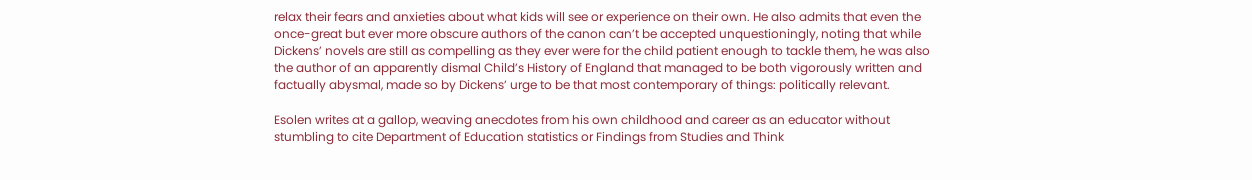relax their fears and anxieties about what kids will see or experience on their own. He also admits that even the once-great but ever more obscure authors of the canon can’t be accepted unquestioningly, noting that while Dickens’ novels are still as compelling as they ever were for the child patient enough to tackle them, he was also the author of an apparently dismal Child’s History of England that managed to be both vigorously written and factually abysmal, made so by Dickens’ urge to be that most contemporary of things: politically relevant.

Esolen writes at a gallop, weaving anecdotes from his own childhood and career as an educator without stumbling to cite Department of Education statistics or Findings from Studies and Think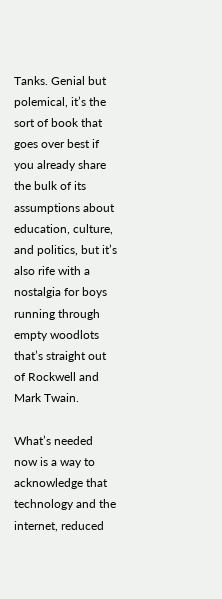Tanks. Genial but polemical, it’s the sort of book that goes over best if you already share the bulk of its assumptions about education, culture, and politics, but it’s also rife with a nostalgia for boys running through empty woodlots that’s straight out of Rockwell and Mark Twain.

What’s needed now is a way to acknowledge that technology and the internet, reduced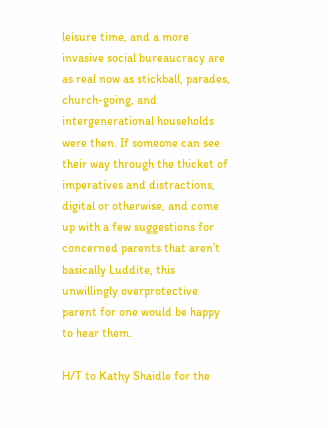leisure time, and a more invasive social bureaucracy are as real now as stickball, parades, church-going, and intergenerational households were then. If someone can see their way through the thicket of imperatives and distractions, digital or otherwise, and come up with a few suggestions for concerned parents that aren’t basically Luddite, this unwillingly overprotective parent for one would be happy to hear them.

H/T to Kathy Shaidle for the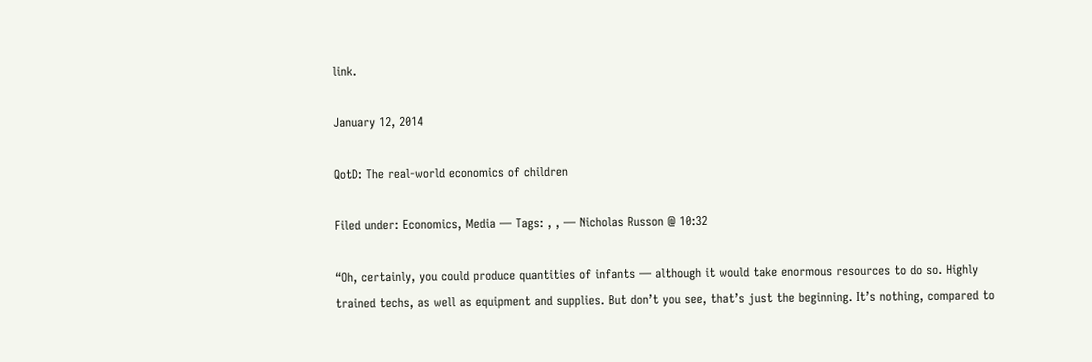link.

January 12, 2014

QotD: The real-world economics of children

Filed under: Economics, Media — Tags: , , — Nicholas Russon @ 10:32

“Oh, certainly, you could produce quantities of infants — although it would take enormous resources to do so. Highly trained techs, as well as equipment and supplies. But don’t you see, that’s just the beginning. It’s nothing, compared to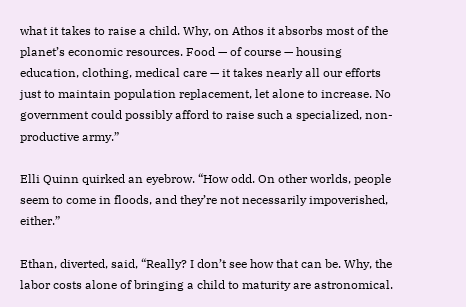what it takes to raise a child. Why, on Athos it absorbs most of the planet’s economic resources. Food — of course — housing education, clothing, medical care — it takes nearly all our efforts just to maintain population replacement, let alone to increase. No government could possibly afford to raise such a specialized, non-productive army.”

Elli Quinn quirked an eyebrow. “How odd. On other worlds, people seem to come in floods, and they’re not necessarily impoverished, either.”

Ethan, diverted, said, “Really? I don’t see how that can be. Why, the labor costs alone of bringing a child to maturity are astronomical.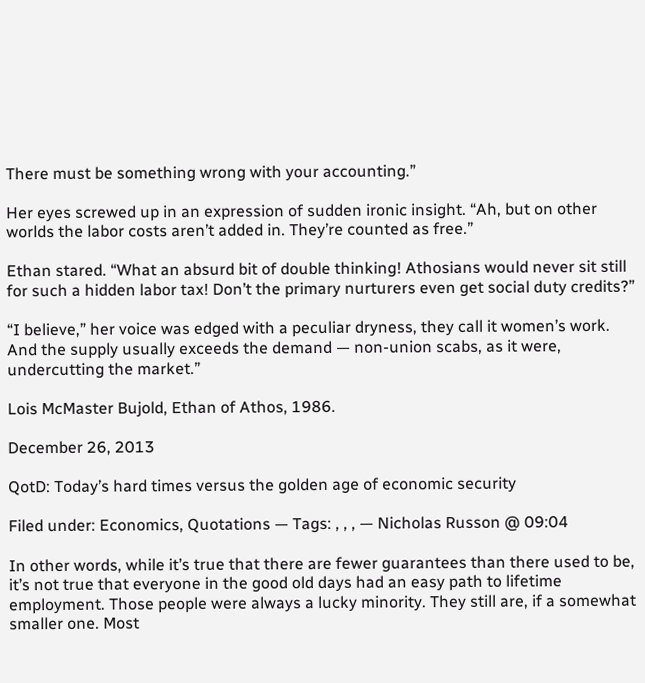There must be something wrong with your accounting.”

Her eyes screwed up in an expression of sudden ironic insight. “Ah, but on other worlds the labor costs aren’t added in. They’re counted as free.”

Ethan stared. “What an absurd bit of double thinking! Athosians would never sit still for such a hidden labor tax! Don’t the primary nurturers even get social duty credits?”

“I believe,” her voice was edged with a peculiar dryness, they call it women’s work. And the supply usually exceeds the demand — non-union scabs, as it were, undercutting the market.”

Lois McMaster Bujold, Ethan of Athos, 1986.

December 26, 2013

QotD: Today’s hard times versus the golden age of economic security

Filed under: Economics, Quotations — Tags: , , , — Nicholas Russon @ 09:04

In other words, while it’s true that there are fewer guarantees than there used to be, it’s not true that everyone in the good old days had an easy path to lifetime employment. Those people were always a lucky minority. They still are, if a somewhat smaller one. Most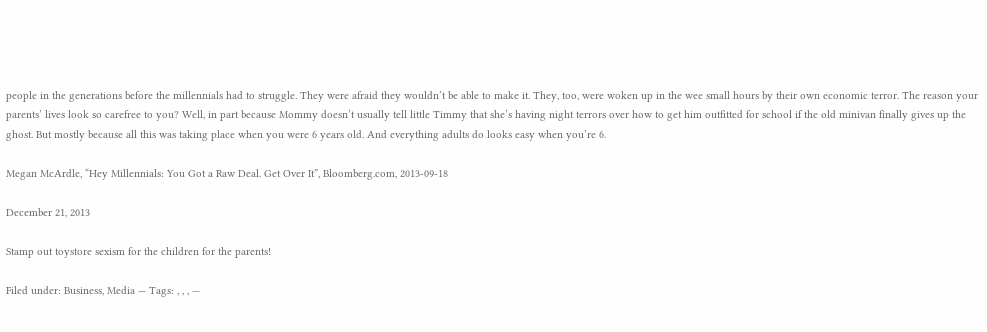people in the generations before the millennials had to struggle. They were afraid they wouldn’t be able to make it. They, too, were woken up in the wee small hours by their own economic terror. The reason your parents’ lives look so carefree to you? Well, in part because Mommy doesn’t usually tell little Timmy that she’s having night terrors over how to get him outfitted for school if the old minivan finally gives up the ghost. But mostly because all this was taking place when you were 6 years old. And everything adults do looks easy when you’re 6.

Megan McArdle, “Hey Millennials: You Got a Raw Deal. Get Over It”, Bloomberg.com, 2013-09-18

December 21, 2013

Stamp out toystore sexism for the children for the parents!

Filed under: Business, Media — Tags: , , , —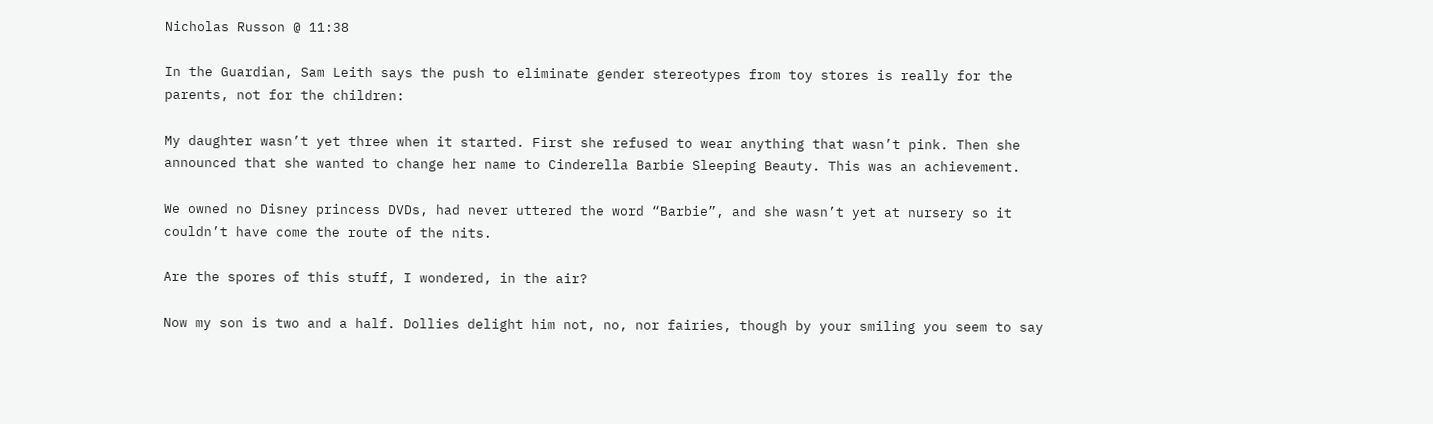Nicholas Russon @ 11:38

In the Guardian, Sam Leith says the push to eliminate gender stereotypes from toy stores is really for the parents, not for the children:

My daughter wasn’t yet three when it started. First she refused to wear anything that wasn’t pink. Then she announced that she wanted to change her name to Cinderella Barbie Sleeping Beauty. This was an achievement.

We owned no Disney princess DVDs, had never uttered the word “Barbie”, and she wasn’t yet at nursery so it couldn’t have come the route of the nits.

Are the spores of this stuff, I wondered, in the air?

Now my son is two and a half. Dollies delight him not, no, nor fairies, though by your smiling you seem to say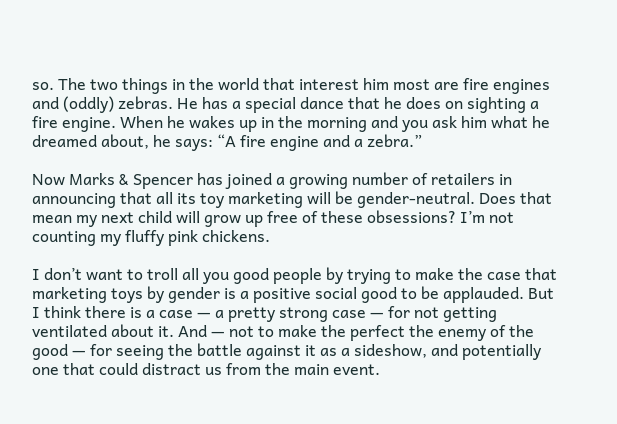so. The two things in the world that interest him most are fire engines and (oddly) zebras. He has a special dance that he does on sighting a fire engine. When he wakes up in the morning and you ask him what he dreamed about, he says: “A fire engine and a zebra.”

Now Marks & Spencer has joined a growing number of retailers in announcing that all its toy marketing will be gender-neutral. Does that mean my next child will grow up free of these obsessions? I’m not counting my fluffy pink chickens.

I don’t want to troll all you good people by trying to make the case that marketing toys by gender is a positive social good to be applauded. But I think there is a case — a pretty strong case — for not getting ventilated about it. And — not to make the perfect the enemy of the good — for seeing the battle against it as a sideshow, and potentially one that could distract us from the main event.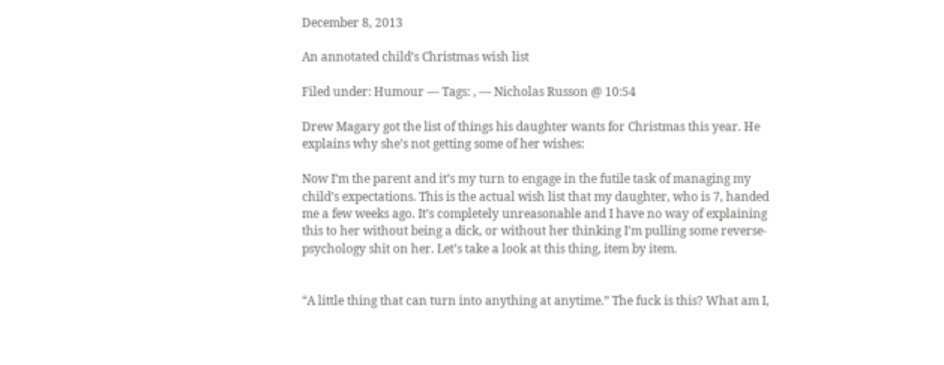December 8, 2013

An annotated child’s Christmas wish list

Filed under: Humour — Tags: , — Nicholas Russon @ 10:54

Drew Magary got the list of things his daughter wants for Christmas this year. He explains why she’s not getting some of her wishes:

Now I’m the parent and it’s my turn to engage in the futile task of managing my child’s expectations. This is the actual wish list that my daughter, who is 7, handed me a few weeks ago. It’s completely unreasonable and I have no way of explaining this to her without being a dick, or without her thinking I’m pulling some reverse-psychology shit on her. Let’s take a look at this thing, item by item.


“A little thing that can turn into anything at anytime.” The fuck is this? What am I,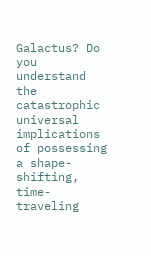Galactus? Do you understand the catastrophic universal implications of possessing a shape-shifting, time-traveling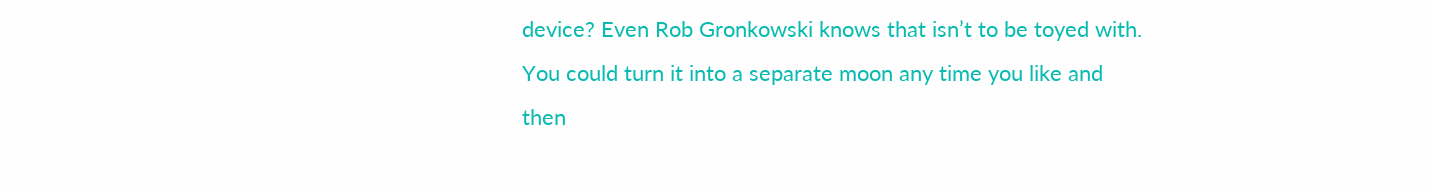device? Even Rob Gronkowski knows that isn’t to be toyed with. You could turn it into a separate moon any time you like and then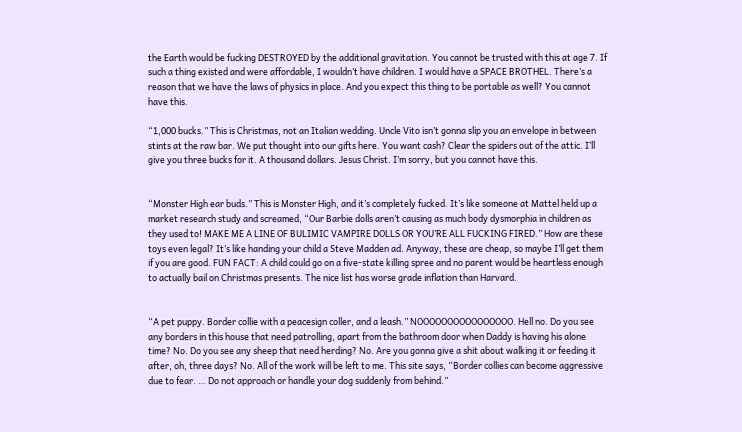the Earth would be fucking DESTROYED by the additional gravitation. You cannot be trusted with this at age 7. If such a thing existed and were affordable, I wouldn’t have children. I would have a SPACE BROTHEL. There’s a reason that we have the laws of physics in place. And you expect this thing to be portable as well? You cannot have this.

“1,000 bucks.” This is Christmas, not an Italian wedding. Uncle Vito isn’t gonna slip you an envelope in between stints at the raw bar. We put thought into our gifts here. You want cash? Clear the spiders out of the attic. I’ll give you three bucks for it. A thousand dollars. Jesus Christ. I’m sorry, but you cannot have this.


“Monster High ear buds.” This is Monster High, and it’s completely fucked. It’s like someone at Mattel held up a market research study and screamed, “Our Barbie dolls aren’t causing as much body dysmorphia in children as they used to! MAKE ME A LINE OF BULIMIC VAMPIRE DOLLS OR YOU’RE ALL FUCKING FIRED.” How are these toys even legal? It’s like handing your child a Steve Madden ad. Anyway, these are cheap, so maybe I’ll get them if you are good. FUN FACT: A child could go on a five-state killing spree and no parent would be heartless enough to actually bail on Christmas presents. The nice list has worse grade inflation than Harvard.


“A pet puppy. Border collie with a peacesign coller, and a leash.” NOOOOOOOOOOOOOOOO. Hell no. Do you see any borders in this house that need patrolling, apart from the bathroom door when Daddy is having his alone time? No. Do you see any sheep that need herding? No. Are you gonna give a shit about walking it or feeding it after, oh, three days? No. All of the work will be left to me. This site says, “Border collies can become aggressive due to fear. … Do not approach or handle your dog suddenly from behind.”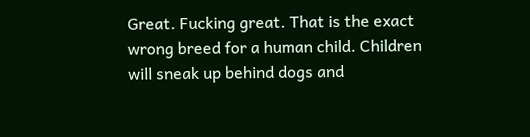Great. Fucking great. That is the exact wrong breed for a human child. Children will sneak up behind dogs and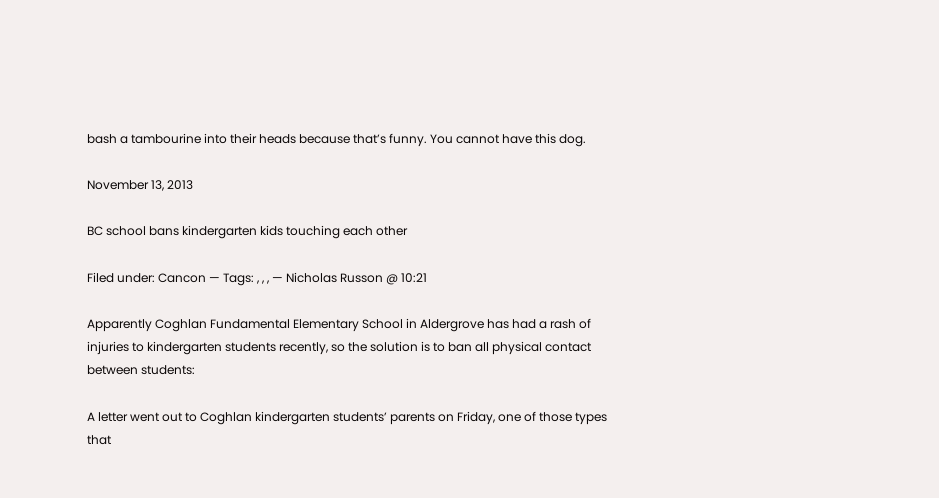bash a tambourine into their heads because that’s funny. You cannot have this dog.

November 13, 2013

BC school bans kindergarten kids touching each other

Filed under: Cancon — Tags: , , , — Nicholas Russon @ 10:21

Apparently Coghlan Fundamental Elementary School in Aldergrove has had a rash of injuries to kindergarten students recently, so the solution is to ban all physical contact between students:

A letter went out to Coghlan kindergarten students’ parents on Friday, one of those types that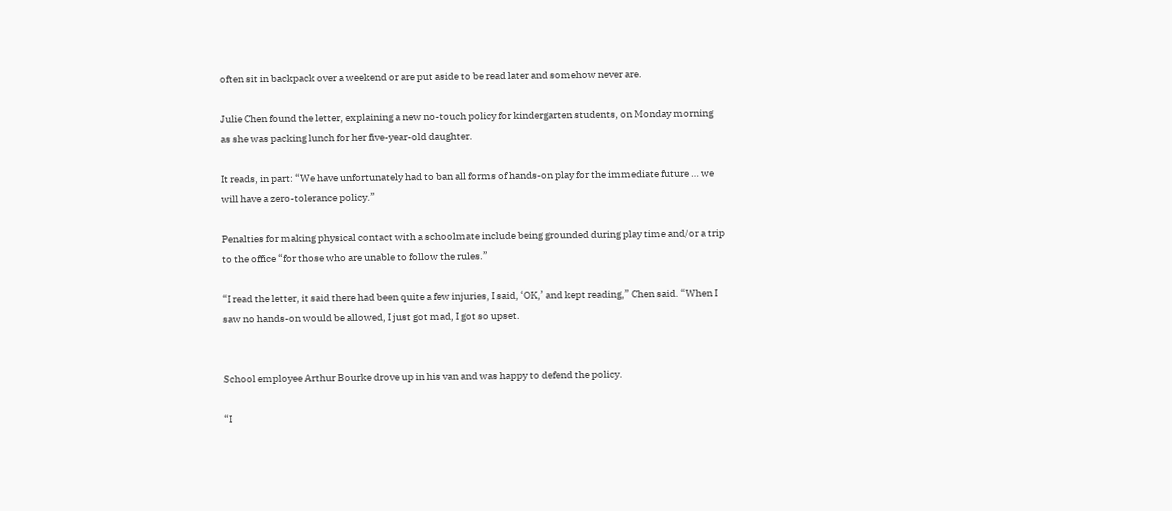often sit in backpack over a weekend or are put aside to be read later and somehow never are.

Julie Chen found the letter, explaining a new no-touch policy for kindergarten students, on Monday morning as she was packing lunch for her five-year-old daughter.

It reads, in part: “We have unfortunately had to ban all forms of hands-on play for the immediate future … we will have a zero-tolerance policy.”

Penalties for making physical contact with a schoolmate include being grounded during play time and/or a trip to the office “for those who are unable to follow the rules.”

“I read the letter, it said there had been quite a few injuries, I said, ‘OK,’ and kept reading,” Chen said. “When I saw no hands-on would be allowed, I just got mad, I got so upset.


School employee Arthur Bourke drove up in his van and was happy to defend the policy.

“I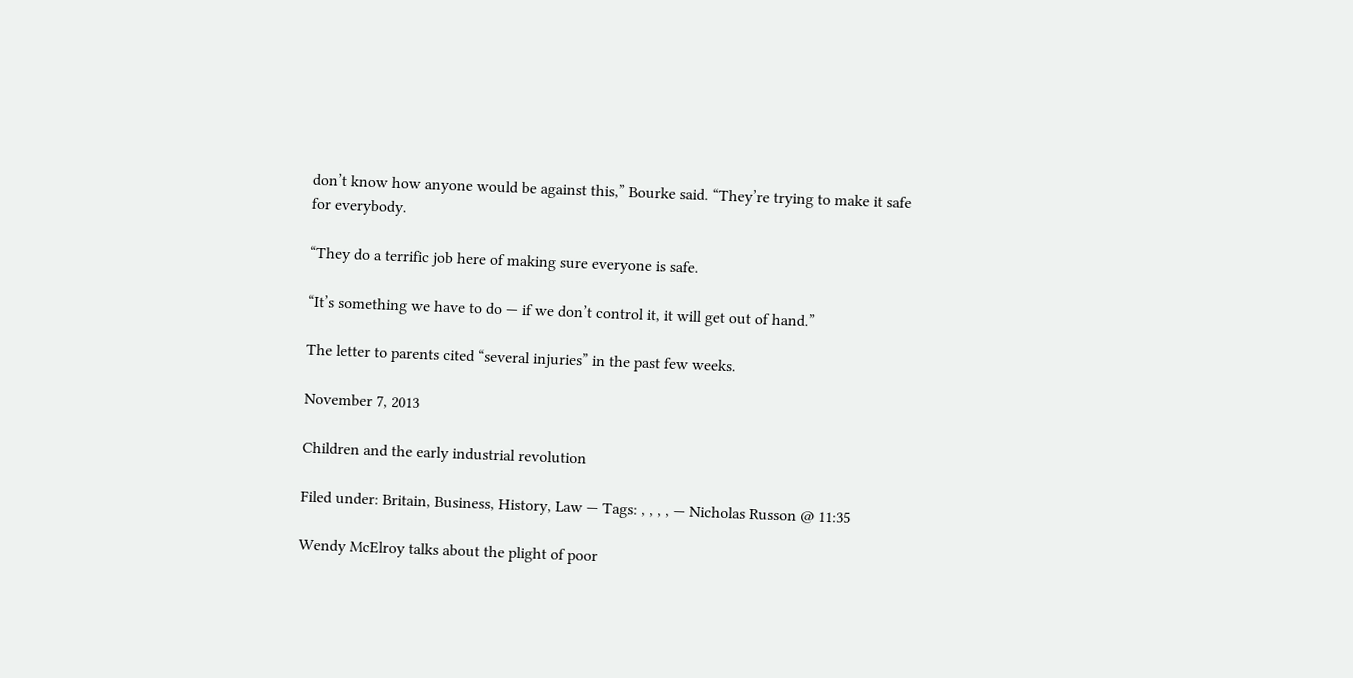don’t know how anyone would be against this,” Bourke said. “They’re trying to make it safe for everybody.

“They do a terrific job here of making sure everyone is safe.

“It’s something we have to do — if we don’t control it, it will get out of hand.”

The letter to parents cited “several injuries” in the past few weeks.

November 7, 2013

Children and the early industrial revolution

Filed under: Britain, Business, History, Law — Tags: , , , , — Nicholas Russon @ 11:35

Wendy McElroy talks about the plight of poor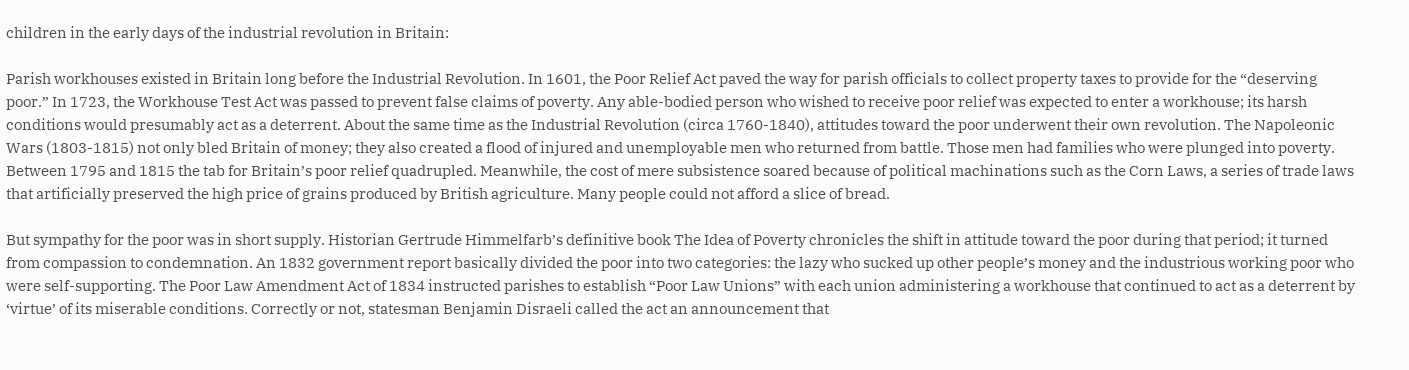children in the early days of the industrial revolution in Britain:

Parish workhouses existed in Britain long before the Industrial Revolution. In 1601, the Poor Relief Act paved the way for parish officials to collect property taxes to provide for the “deserving poor.” In 1723, the Workhouse Test Act was passed to prevent false claims of poverty. Any able-bodied person who wished to receive poor relief was expected to enter a workhouse; its harsh conditions would presumably act as a deterrent. About the same time as the Industrial Revolution (circa 1760-1840), attitudes toward the poor underwent their own revolution. The Napoleonic Wars (1803-1815) not only bled Britain of money; they also created a flood of injured and unemployable men who returned from battle. Those men had families who were plunged into poverty. Between 1795 and 1815 the tab for Britain’s poor relief quadrupled. Meanwhile, the cost of mere subsistence soared because of political machinations such as the Corn Laws, a series of trade laws that artificially preserved the high price of grains produced by British agriculture. Many people could not afford a slice of bread.

But sympathy for the poor was in short supply. Historian Gertrude Himmelfarb’s definitive book The Idea of Poverty chronicles the shift in attitude toward the poor during that period; it turned from compassion to condemnation. An 1832 government report basically divided the poor into two categories: the lazy who sucked up other people’s money and the industrious working poor who were self-supporting. The Poor Law Amendment Act of 1834 instructed parishes to establish “Poor Law Unions” with each union administering a workhouse that continued to act as a deterrent by ‘virtue’ of its miserable conditions. Correctly or not, statesman Benjamin Disraeli called the act an announcement that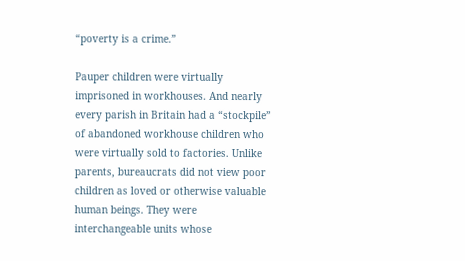“poverty is a crime.”

Pauper children were virtually imprisoned in workhouses. And nearly every parish in Britain had a “stockpile” of abandoned workhouse children who were virtually sold to factories. Unlike parents, bureaucrats did not view poor children as loved or otherwise valuable human beings. They were interchangeable units whose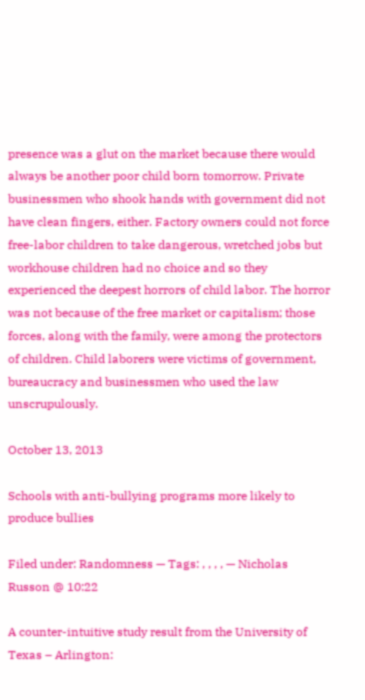presence was a glut on the market because there would always be another poor child born tomorrow. Private businessmen who shook hands with government did not have clean fingers, either. Factory owners could not force free-labor children to take dangerous, wretched jobs but workhouse children had no choice and so they experienced the deepest horrors of child labor. The horror was not because of the free market or capitalism; those forces, along with the family, were among the protectors of children. Child laborers were victims of government, bureaucracy and businessmen who used the law unscrupulously.

October 13, 2013

Schools with anti-bullying programs more likely to produce bullies

Filed under: Randomness — Tags: , , , , — Nicholas Russon @ 10:22

A counter-intuitive study result from the University of Texas – Arlington: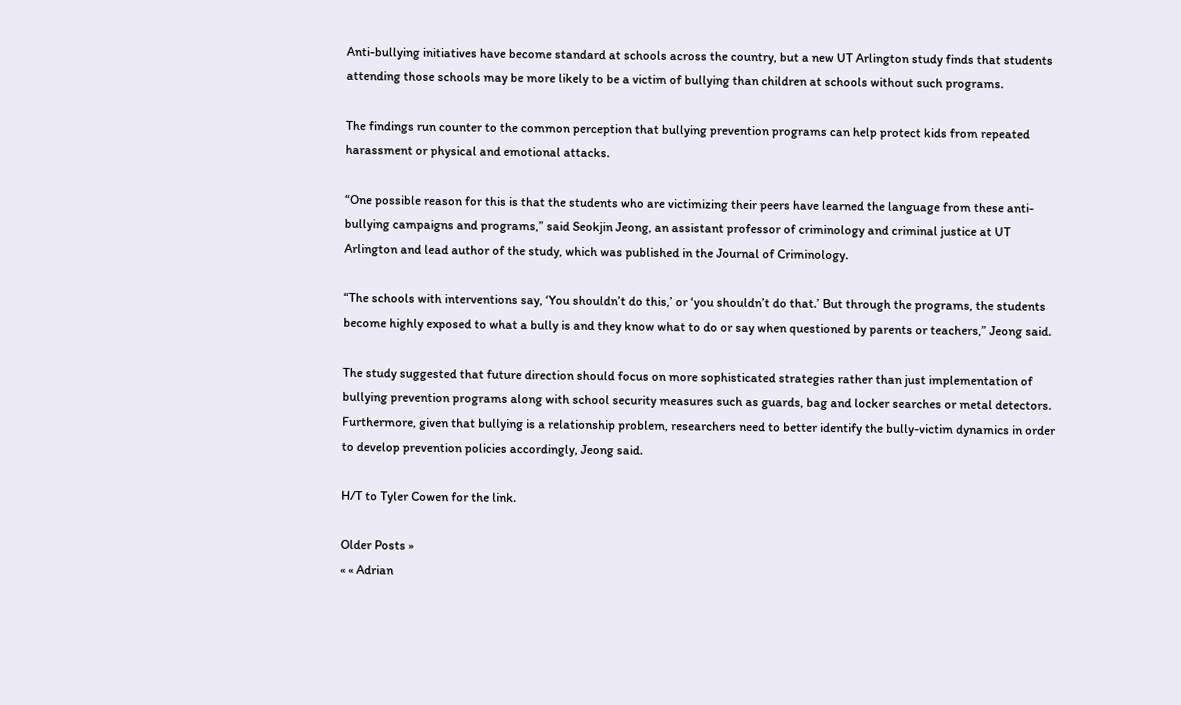Anti-bullying initiatives have become standard at schools across the country, but a new UT Arlington study finds that students attending those schools may be more likely to be a victim of bullying than children at schools without such programs.

The findings run counter to the common perception that bullying prevention programs can help protect kids from repeated harassment or physical and emotional attacks.

“One possible reason for this is that the students who are victimizing their peers have learned the language from these anti-bullying campaigns and programs,” said Seokjin Jeong, an assistant professor of criminology and criminal justice at UT Arlington and lead author of the study, which was published in the Journal of Criminology.

“The schools with interventions say, ‘You shouldn’t do this,’ or ‘you shouldn’t do that.’ But through the programs, the students become highly exposed to what a bully is and they know what to do or say when questioned by parents or teachers,” Jeong said.

The study suggested that future direction should focus on more sophisticated strategies rather than just implementation of bullying prevention programs along with school security measures such as guards, bag and locker searches or metal detectors. Furthermore, given that bullying is a relationship problem, researchers need to better identify the bully-victim dynamics in order to develop prevention policies accordingly, Jeong said.

H/T to Tyler Cowen for the link.

Older Posts »
« « Adrian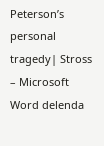Peterson’s personal tragedy| Stross – Microsoft Word delenda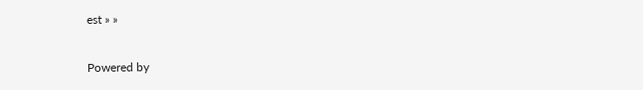est » »

Powered by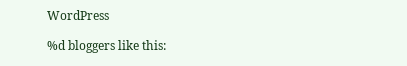WordPress

%d bloggers like this: